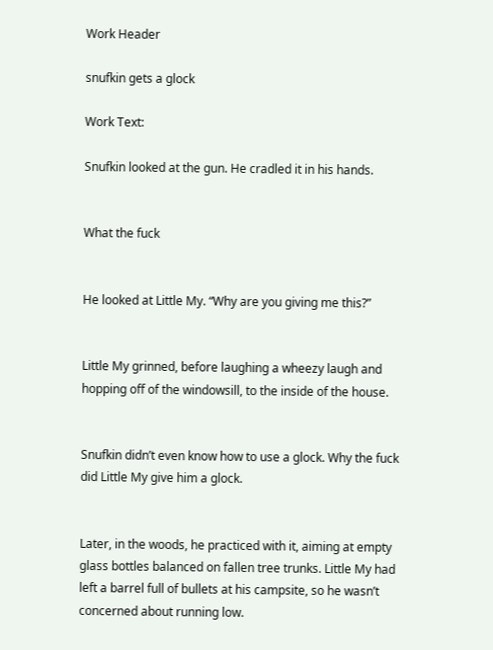Work Header

snufkin gets a glock

Work Text:

Snufkin looked at the gun. He cradled it in his hands.


What the fuck


He looked at Little My. “Why are you giving me this?”


Little My grinned, before laughing a wheezy laugh and hopping off of the windowsill, to the inside of the house.


Snufkin didn’t even know how to use a glock. Why the fuck did Little My give him a glock.


Later, in the woods, he practiced with it, aiming at empty glass bottles balanced on fallen tree trunks. Little My had left a barrel full of bullets at his campsite, so he wasn’t concerned about running low.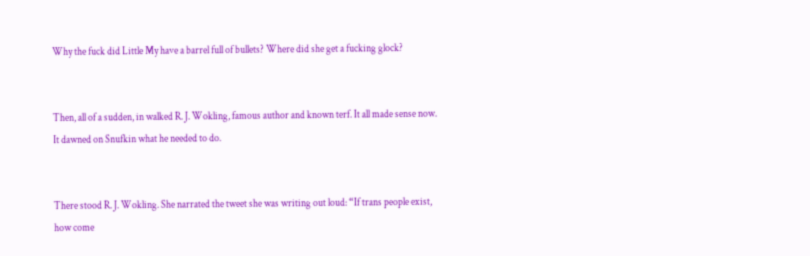Why the fuck did Little My have a barrel full of bullets? Where did she get a fucking glock?


Then, all of a sudden, in walked R. J. Wokling, famous author and known terf. It all made sense now. It dawned on Snufkin what he needed to do.


There stood R. J. Wokling. She narrated the tweet she was writing out loud: “If trans people exist, how come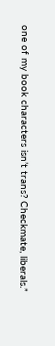one of my book characters isn’t trans? Checkmate, liberals.”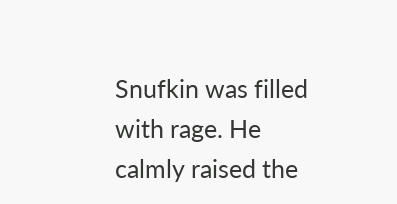Snufkin was filled with rage. He calmly raised the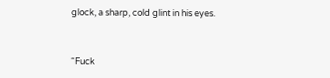glock, a sharp, cold glint in his eyes.


“Fuck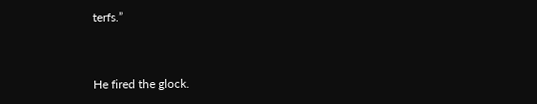terfs.”


He fired the glock.